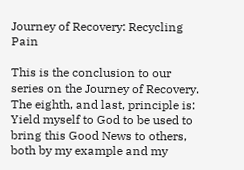Journey of Recovery: Recycling Pain

This is the conclusion to our series on the Journey of Recovery. The eighth, and last, principle is: Yield myself to God to be used to bring this Good News to others, both by my example and my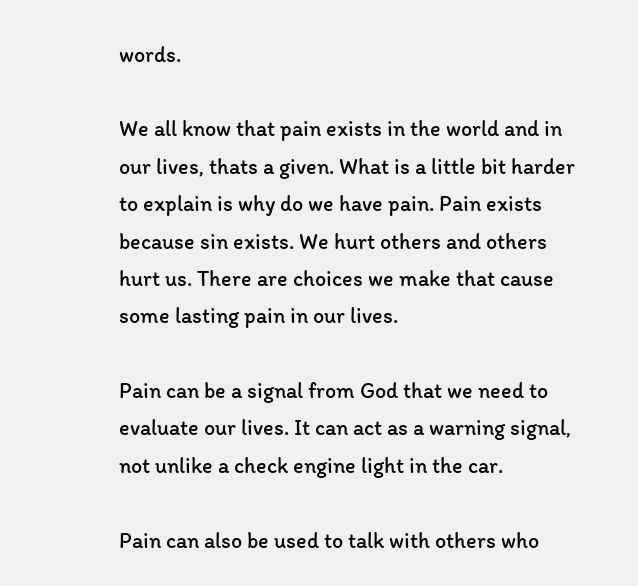words.

We all know that pain exists in the world and in our lives, thats a given. What is a little bit harder to explain is why do we have pain. Pain exists because sin exists. We hurt others and others hurt us. There are choices we make that cause some lasting pain in our lives.

Pain can be a signal from God that we need to evaluate our lives. It can act as a warning signal, not unlike a check engine light in the car.

Pain can also be used to talk with others who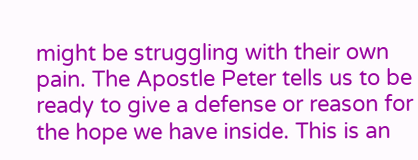might be struggling with their own pain. The Apostle Peter tells us to be ready to give a defense or reason for the hope we have inside. This is an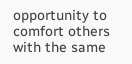opportunity to comfort others with the same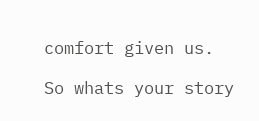comfort given us.

So whats your story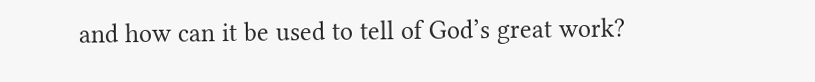and how can it be used to tell of God’s great work?